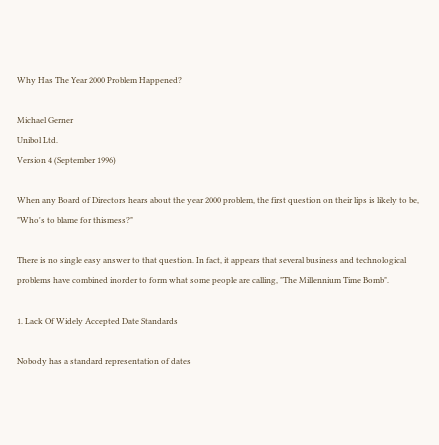Why Has The Year 2000 Problem Happened?

Michael Gerner
Unibol Ltd.
Version 4 (September 1996)

When any Board of Directors hears about the year 2000 problem, the first question on their lips is likely to be, "Who's to blame for thismess?"

There is no single easy answer to that question. In fact, it appears that several business and technological problems have combined inorder to form what some people are calling, "The Millennium Time Bomb".

1. Lack Of Widely Accepted Date Standards

Nobody has a standard representation of dates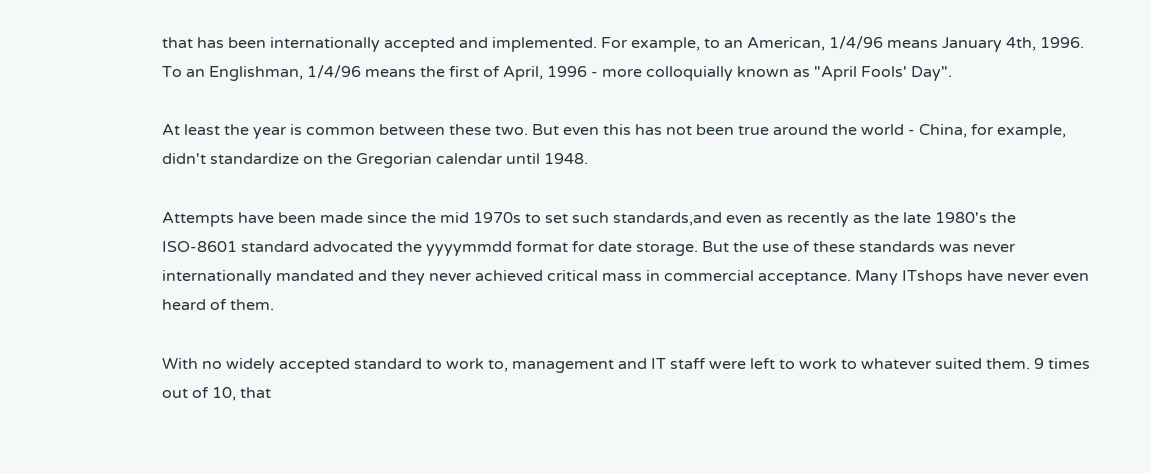that has been internationally accepted and implemented. For example, to an American, 1/4/96 means January 4th, 1996. To an Englishman, 1/4/96 means the first of April, 1996 - more colloquially known as "April Fools' Day".

At least the year is common between these two. But even this has not been true around the world - China, for example, didn't standardize on the Gregorian calendar until 1948.

Attempts have been made since the mid 1970s to set such standards,and even as recently as the late 1980's the ISO-8601 standard advocated the yyyymmdd format for date storage. But the use of these standards was never internationally mandated and they never achieved critical mass in commercial acceptance. Many ITshops have never even heard of them.

With no widely accepted standard to work to, management and IT staff were left to work to whatever suited them. 9 times out of 10, that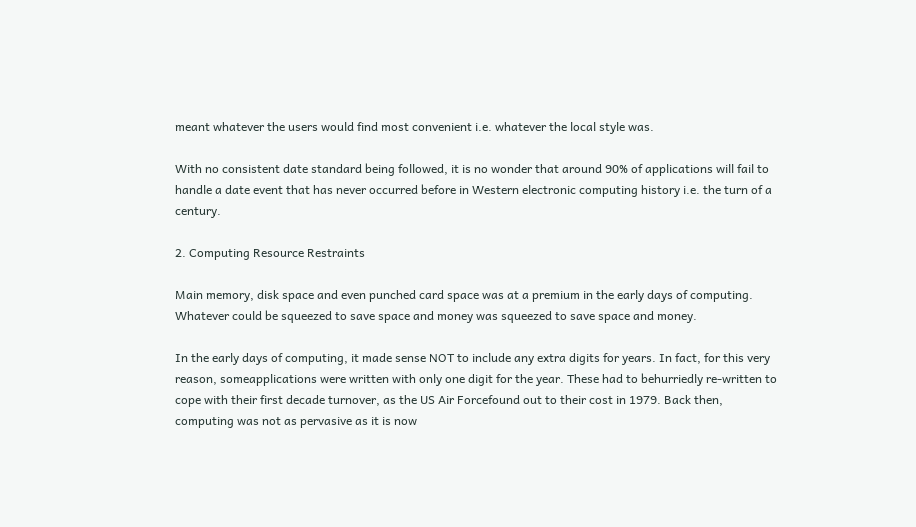meant whatever the users would find most convenient i.e. whatever the local style was.

With no consistent date standard being followed, it is no wonder that around 90% of applications will fail to handle a date event that has never occurred before in Western electronic computing history i.e. the turn of a century.

2. Computing Resource Restraints

Main memory, disk space and even punched card space was at a premium in the early days of computing. Whatever could be squeezed to save space and money was squeezed to save space and money.

In the early days of computing, it made sense NOT to include any extra digits for years. In fact, for this very reason, someapplications were written with only one digit for the year. These had to behurriedly re-written to cope with their first decade turnover, as the US Air Forcefound out to their cost in 1979. Back then, computing was not as pervasive as it is now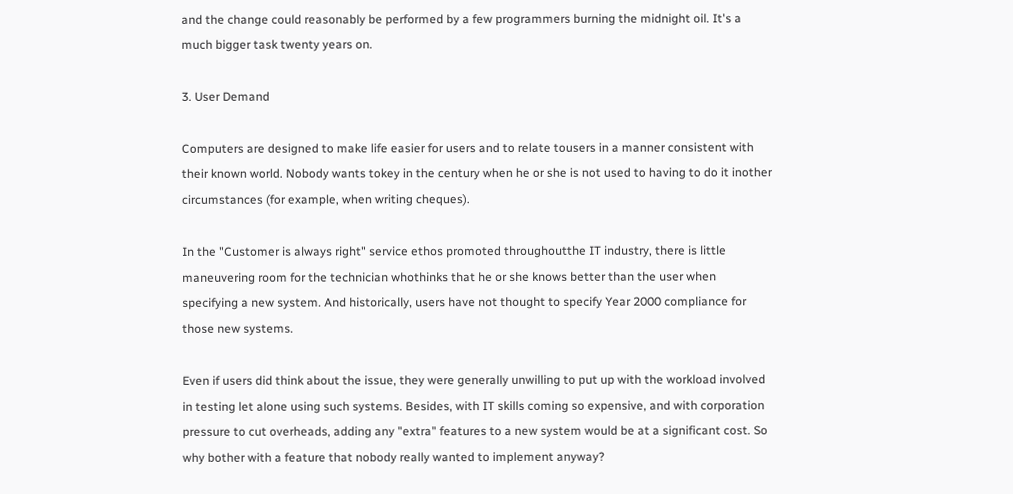and the change could reasonably be performed by a few programmers burning the midnight oil. It's a much bigger task twenty years on.

3. User Demand

Computers are designed to make life easier for users and to relate tousers in a manner consistent with their known world. Nobody wants tokey in the century when he or she is not used to having to do it inother circumstances (for example, when writing cheques).

In the "Customer is always right" service ethos promoted throughoutthe IT industry, there is little maneuvering room for the technician whothinks that he or she knows better than the user when specifying a new system. And historically, users have not thought to specify Year 2000 compliance for those new systems.

Even if users did think about the issue, they were generally unwilling to put up with the workload involved in testing let alone using such systems. Besides, with IT skills coming so expensive, and with corporation pressure to cut overheads, adding any "extra" features to a new system would be at a significant cost. So why bother with a feature that nobody really wanted to implement anyway?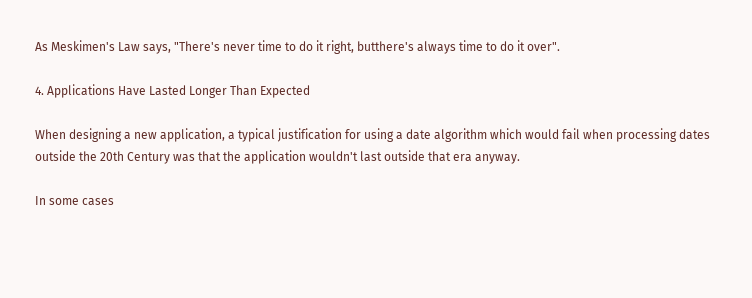As Meskimen's Law says, "There's never time to do it right, butthere's always time to do it over".

4. Applications Have Lasted Longer Than Expected

When designing a new application, a typical justification for using a date algorithm which would fail when processing dates outside the 20th Century was that the application wouldn't last outside that era anyway.

In some cases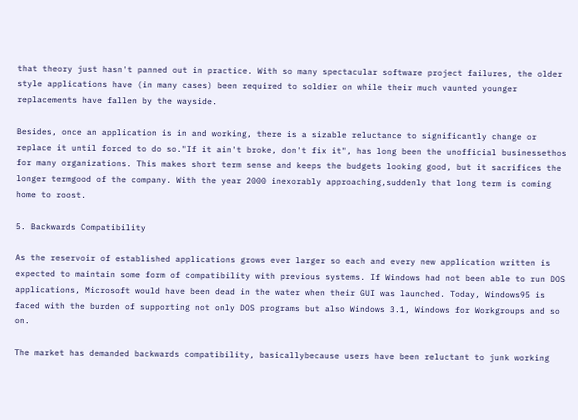that theory just hasn't panned out in practice. With so many spectacular software project failures, the older style applications have (in many cases) been required to soldier on while their much vaunted younger replacements have fallen by the wayside.

Besides, once an application is in and working, there is a sizable reluctance to significantly change or replace it until forced to do so."If it ain't broke, don't fix it", has long been the unofficial businessethos for many organizations. This makes short term sense and keeps the budgets looking good, but it sacrifices the longer termgood of the company. With the year 2000 inexorably approaching,suddenly that long term is coming home to roost.

5. Backwards Compatibility

As the reservoir of established applications grows ever larger so each and every new application written is expected to maintain some form of compatibility with previous systems. If Windows had not been able to run DOS applications, Microsoft would have been dead in the water when their GUI was launched. Today, Windows95 is faced with the burden of supporting not only DOS programs but also Windows 3.1, Windows for Workgroups and so on.

The market has demanded backwards compatibility, basicallybecause users have been reluctant to junk working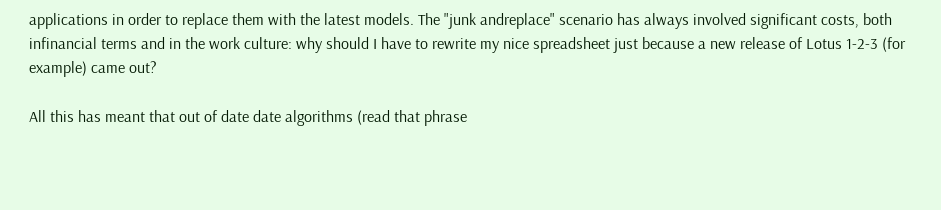applications in order to replace them with the latest models. The "junk andreplace" scenario has always involved significant costs, both infinancial terms and in the work culture: why should I have to rewrite my nice spreadsheet just because a new release of Lotus 1-2-3 (for example) came out?

All this has meant that out of date date algorithms (read that phrase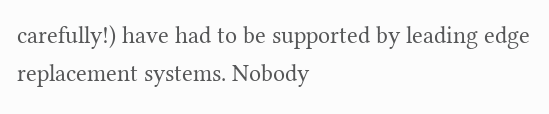carefully!) have had to be supported by leading edge replacement systems. Nobody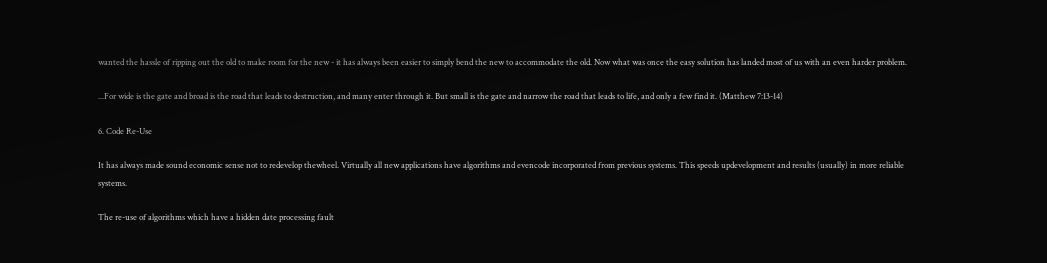wanted the hassle of ripping out the old to make room for the new - it has always been easier to simply bend the new to accommodate the old. Now what was once the easy solution has landed most of us with an even harder problem.

...For wide is the gate and broad is the road that leads to destruction, and many enter through it. But small is the gate and narrow the road that leads to life, and only a few find it. (Matthew 7:13-14)

6. Code Re-Use

It has always made sound economic sense not to redevelop thewheel. Virtually all new applications have algorithms and evencode incorporated from previous systems. This speeds updevelopment and results (usually) in more reliable systems.

The re-use of algorithms which have a hidden date processing fault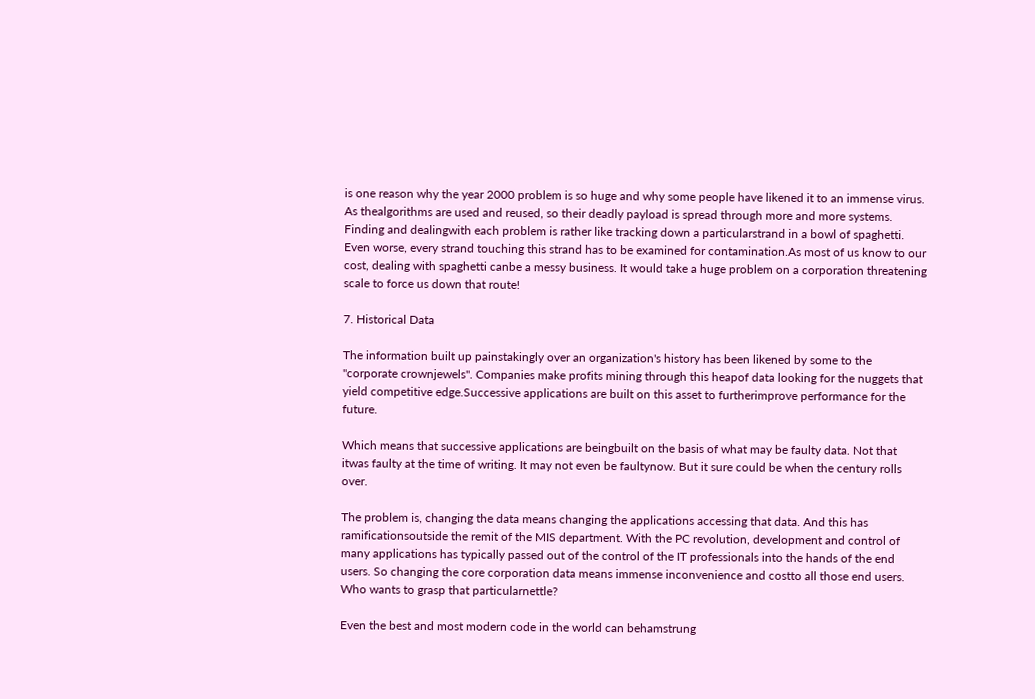is one reason why the year 2000 problem is so huge and why some people have likened it to an immense virus. As thealgorithms are used and reused, so their deadly payload is spread through more and more systems. Finding and dealingwith each problem is rather like tracking down a particularstrand in a bowl of spaghetti. Even worse, every strand touching this strand has to be examined for contamination.As most of us know to our cost, dealing with spaghetti canbe a messy business. It would take a huge problem on a corporation threatening scale to force us down that route!

7. Historical Data

The information built up painstakingly over an organization's history has been likened by some to the "corporate crownjewels". Companies make profits mining through this heapof data looking for the nuggets that yield competitive edge.Successive applications are built on this asset to furtherimprove performance for the future.

Which means that successive applications are beingbuilt on the basis of what may be faulty data. Not that itwas faulty at the time of writing. It may not even be faultynow. But it sure could be when the century rolls over.

The problem is, changing the data means changing the applications accessing that data. And this has ramificationsoutside the remit of the MIS department. With the PC revolution, development and control of many applications has typically passed out of the control of the IT professionals into the hands of the end users. So changing the core corporation data means immense inconvenience and costto all those end users. Who wants to grasp that particularnettle?

Even the best and most modern code in the world can behamstrung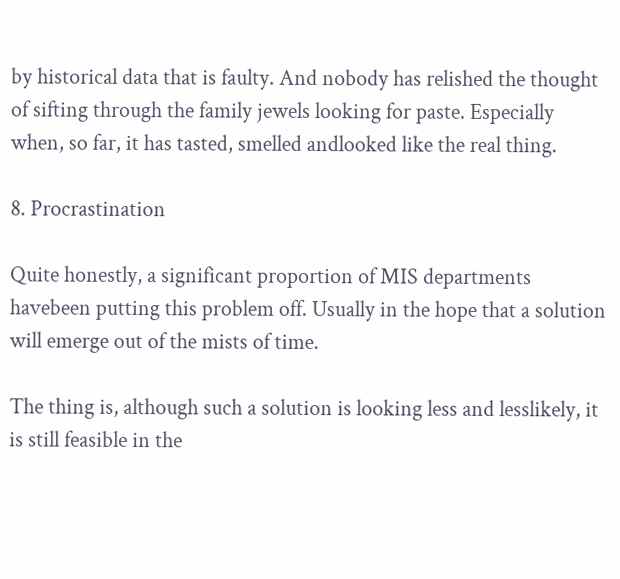by historical data that is faulty. And nobody has relished the thought of sifting through the family jewels looking for paste. Especially when, so far, it has tasted, smelled andlooked like the real thing.

8. Procrastination

Quite honestly, a significant proportion of MIS departments havebeen putting this problem off. Usually in the hope that a solution will emerge out of the mists of time.

The thing is, although such a solution is looking less and lesslikely, it is still feasible in the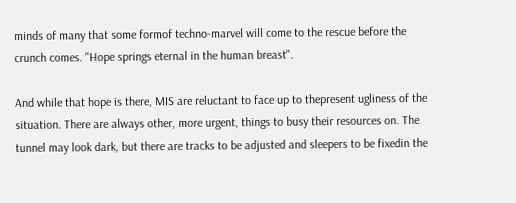minds of many that some formof techno-marvel will come to the rescue before the crunch comes. "Hope springs eternal in the human breast".

And while that hope is there, MIS are reluctant to face up to thepresent ugliness of the situation. There are always other, more urgent, things to busy their resources on. The tunnel may look dark, but there are tracks to be adjusted and sleepers to be fixedin the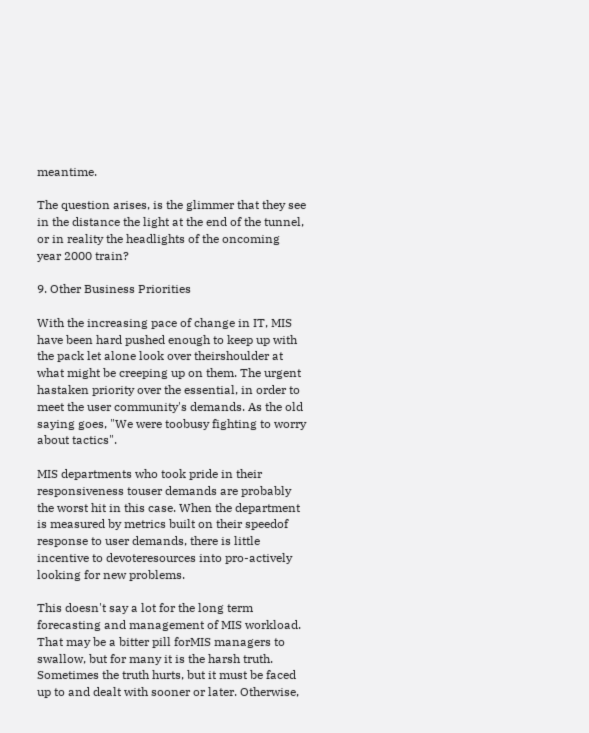meantime.

The question arises, is the glimmer that they see in the distance the light at the end of the tunnel, or in reality the headlights of the oncoming year 2000 train?

9. Other Business Priorities

With the increasing pace of change in IT, MIS have been hard pushed enough to keep up with the pack let alone look over theirshoulder at what might be creeping up on them. The urgent hastaken priority over the essential, in order to meet the user community's demands. As the old saying goes, "We were toobusy fighting to worry about tactics".

MIS departments who took pride in their responsiveness touser demands are probably the worst hit in this case. When the department is measured by metrics built on their speedof response to user demands, there is little incentive to devoteresources into pro-actively looking for new problems.

This doesn't say a lot for the long term forecasting and management of MIS workload. That may be a bitter pill forMIS managers to swallow, but for many it is the harsh truth. Sometimes the truth hurts, but it must be faced up to and dealt with sooner or later. Otherwise,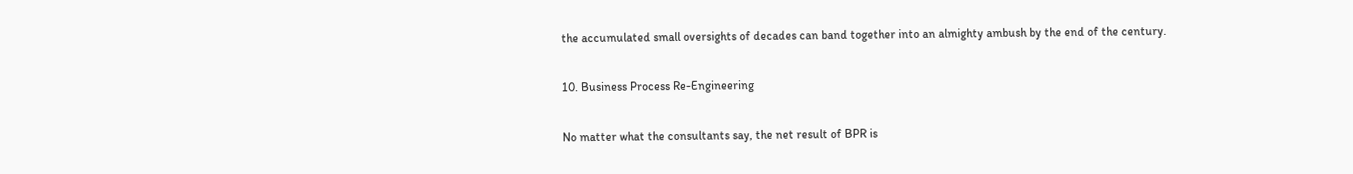the accumulated small oversights of decades can band together into an almighty ambush by the end of the century.

10. Business Process Re-Engineering

No matter what the consultants say, the net result of BPR is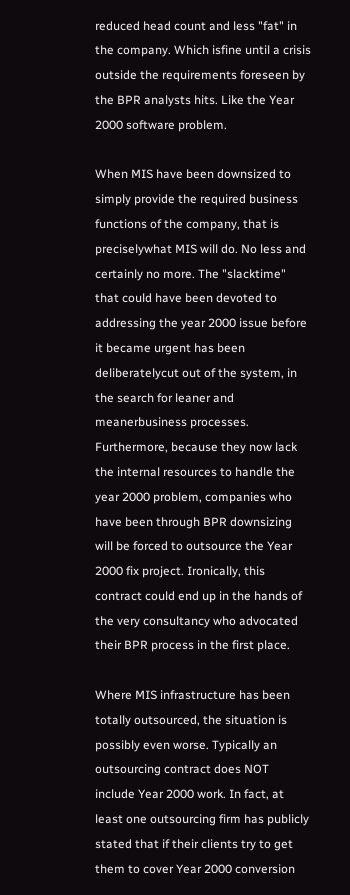reduced head count and less "fat" in the company. Which isfine until a crisis outside the requirements foreseen by the BPR analysts hits. Like the Year 2000 software problem.

When MIS have been downsized to simply provide the required business functions of the company, that is preciselywhat MIS will do. No less and certainly no more. The "slacktime" that could have been devoted to addressing the year 2000 issue before it became urgent has been deliberatelycut out of the system, in the search for leaner and meanerbusiness processes. Furthermore, because they now lack the internal resources to handle the year 2000 problem, companies who have been through BPR downsizing will be forced to outsource the Year 2000 fix project. Ironically, this contract could end up in the hands of the very consultancy who advocated their BPR process in the first place.

Where MIS infrastructure has been totally outsourced, the situation is possibly even worse. Typically an outsourcing contract does NOT include Year 2000 work. In fact, at least one outsourcing firm has publicly stated that if their clients try to get them to cover Year 2000 conversion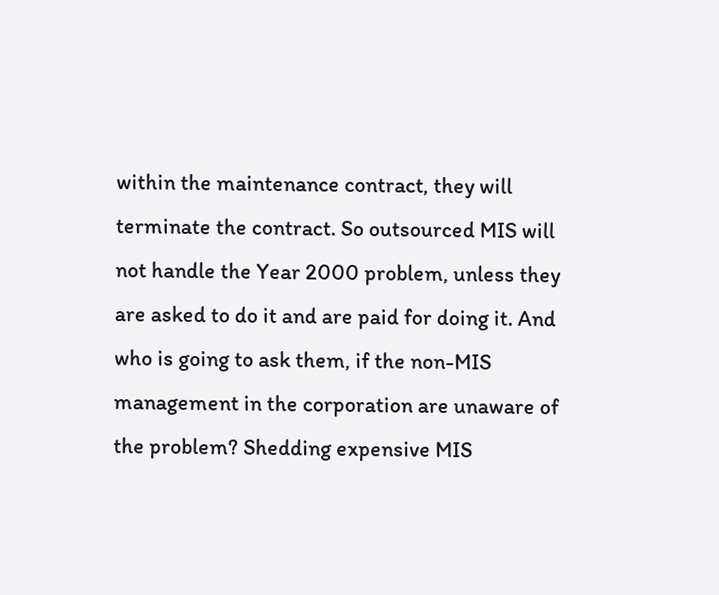within the maintenance contract, they will terminate the contract. So outsourced MIS will not handle the Year 2000 problem, unless they are asked to do it and are paid for doing it. And who is going to ask them, if the non-MIS management in the corporation are unaware of the problem? Shedding expensive MIS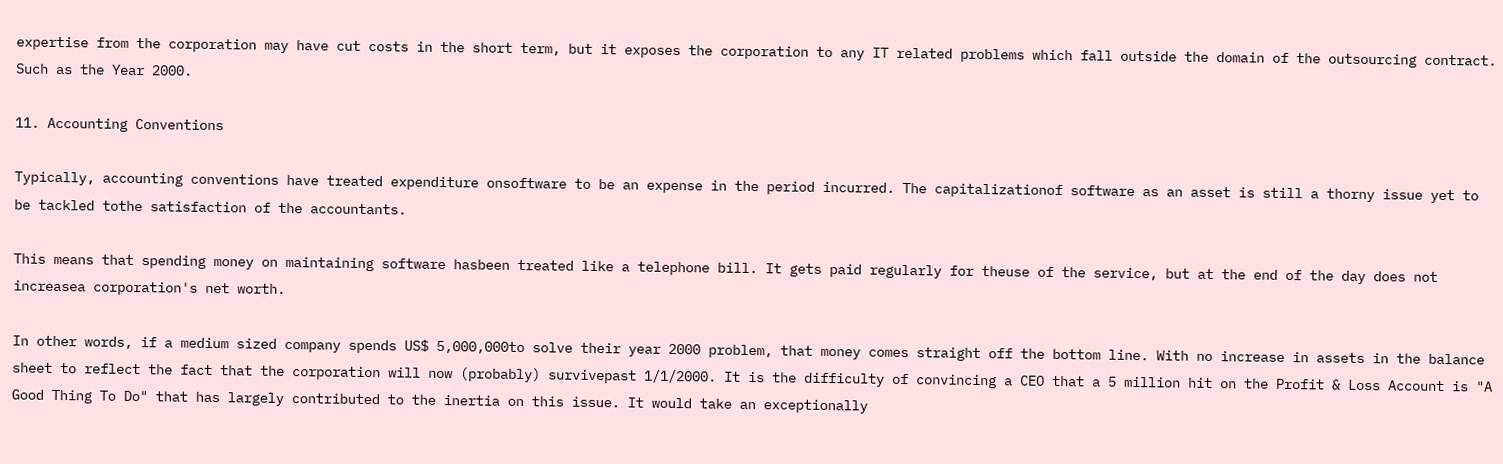expertise from the corporation may have cut costs in the short term, but it exposes the corporation to any IT related problems which fall outside the domain of the outsourcing contract. Such as the Year 2000.

11. Accounting Conventions

Typically, accounting conventions have treated expenditure onsoftware to be an expense in the period incurred. The capitalizationof software as an asset is still a thorny issue yet to be tackled tothe satisfaction of the accountants.

This means that spending money on maintaining software hasbeen treated like a telephone bill. It gets paid regularly for theuse of the service, but at the end of the day does not increasea corporation's net worth.

In other words, if a medium sized company spends US$ 5,000,000to solve their year 2000 problem, that money comes straight off the bottom line. With no increase in assets in the balance sheet to reflect the fact that the corporation will now (probably) survivepast 1/1/2000. It is the difficulty of convincing a CEO that a 5 million hit on the Profit & Loss Account is "A Good Thing To Do" that has largely contributed to the inertia on this issue. It would take an exceptionally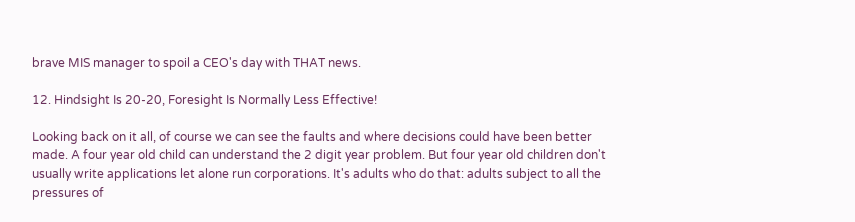brave MIS manager to spoil a CEO's day with THAT news.

12. Hindsight Is 20-20, Foresight Is Normally Less Effective!

Looking back on it all, of course we can see the faults and where decisions could have been better made. A four year old child can understand the 2 digit year problem. But four year old children don't usually write applications let alone run corporations. It's adults who do that: adults subject to all the pressures of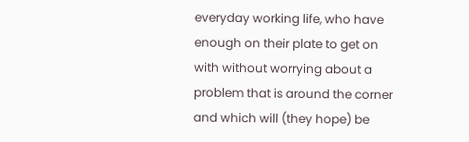everyday working life, who have enough on their plate to get on with without worrying about a problem that is around the corner and which will (they hope) be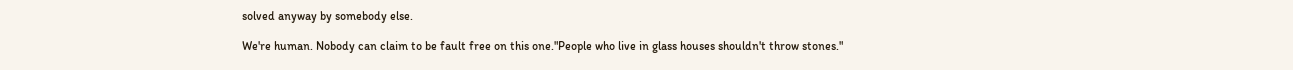solved anyway by somebody else.

We're human. Nobody can claim to be fault free on this one."People who live in glass houses shouldn't throw stones."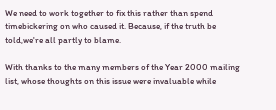We need to work together to fix this rather than spend timebickering on who caused it. Because, if the truth be told,we're all partly to blame.

With thanks to the many members of the Year 2000 mailing list, whose thoughts on this issue were invaluable while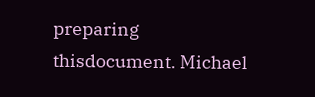preparing thisdocument. Michael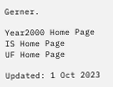Gerner.

Year2000 Home Page
IS Home Page
UF Home Page

Updated: 1 Oct 2023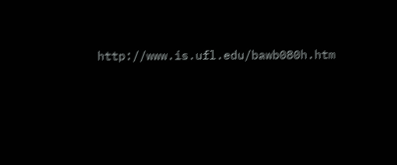http://www.is.ufl.edu/bawb080h.htm